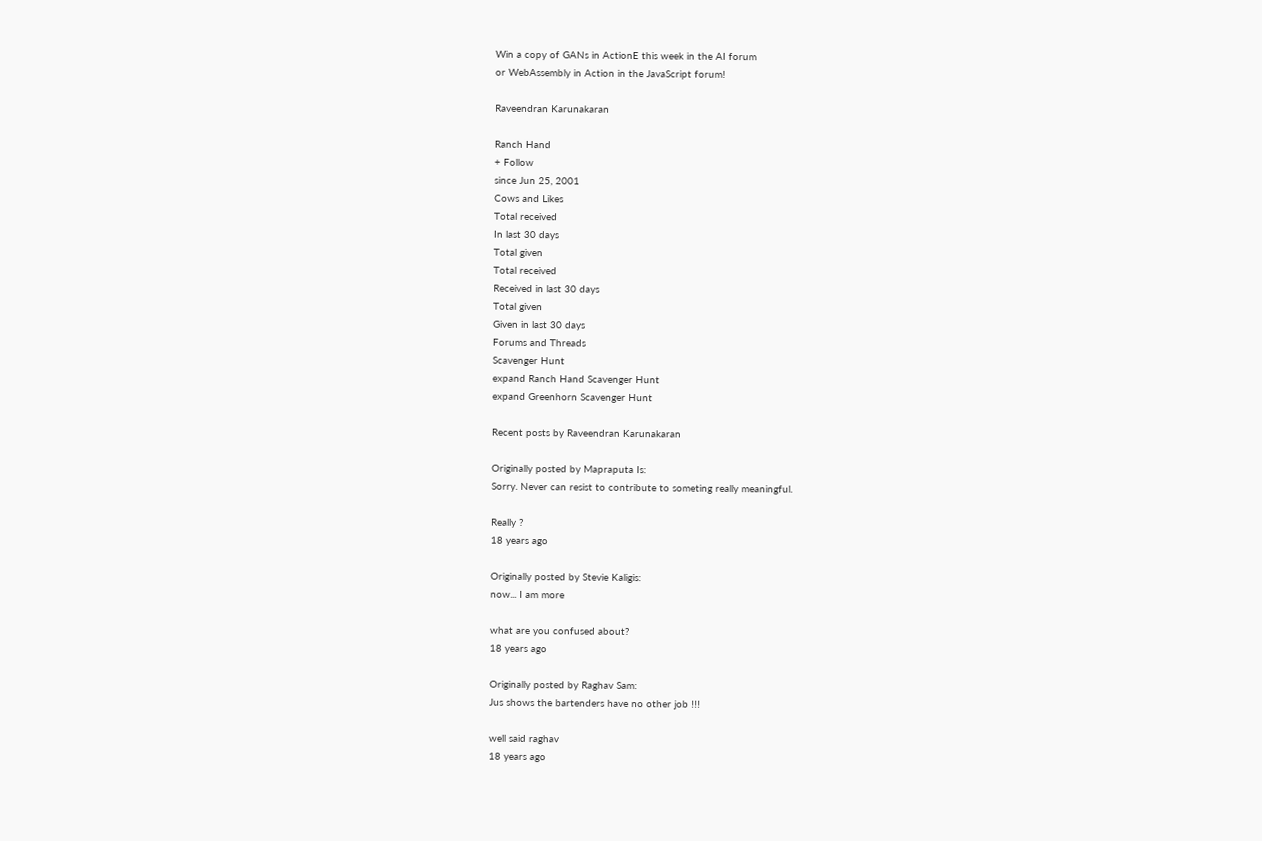Win a copy of GANs in ActionE this week in the AI forum
or WebAssembly in Action in the JavaScript forum!

Raveendran Karunakaran

Ranch Hand
+ Follow
since Jun 25, 2001
Cows and Likes
Total received
In last 30 days
Total given
Total received
Received in last 30 days
Total given
Given in last 30 days
Forums and Threads
Scavenger Hunt
expand Ranch Hand Scavenger Hunt
expand Greenhorn Scavenger Hunt

Recent posts by Raveendran Karunakaran

Originally posted by Mapraputa Is:
Sorry. Never can resist to contribute to someting really meaningful.

Really ?
18 years ago

Originally posted by Stevie Kaligis:
now... I am more

what are you confused about?
18 years ago

Originally posted by Raghav Sam:
Jus shows the bartenders have no other job !!!

well said raghav
18 years ago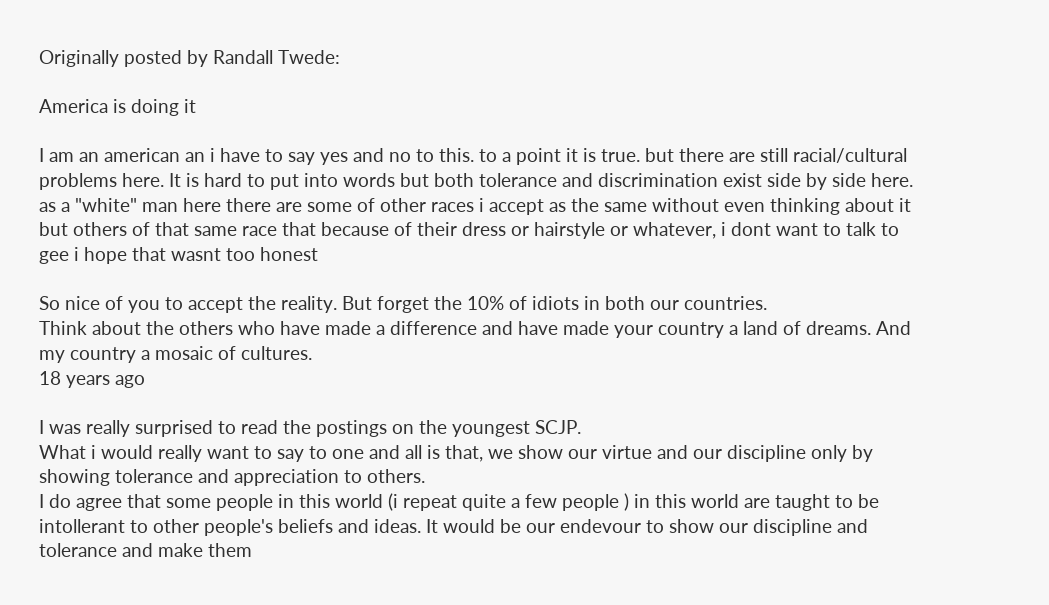Originally posted by Randall Twede:

America is doing it

I am an american an i have to say yes and no to this. to a point it is true. but there are still racial/cultural problems here. It is hard to put into words but both tolerance and discrimination exist side by side here. as a "white" man here there are some of other races i accept as the same without even thinking about it but others of that same race that because of their dress or hairstyle or whatever, i dont want to talk to
gee i hope that wasnt too honest

So nice of you to accept the reality. But forget the 10% of idiots in both our countries.
Think about the others who have made a difference and have made your country a land of dreams. And my country a mosaic of cultures.
18 years ago

I was really surprised to read the postings on the youngest SCJP.
What i would really want to say to one and all is that, we show our virtue and our discipline only by showing tolerance and appreciation to others.
I do agree that some people in this world (i repeat quite a few people ) in this world are taught to be intollerant to other people's beliefs and ideas. It would be our endevour to show our discipline and tolerance and make them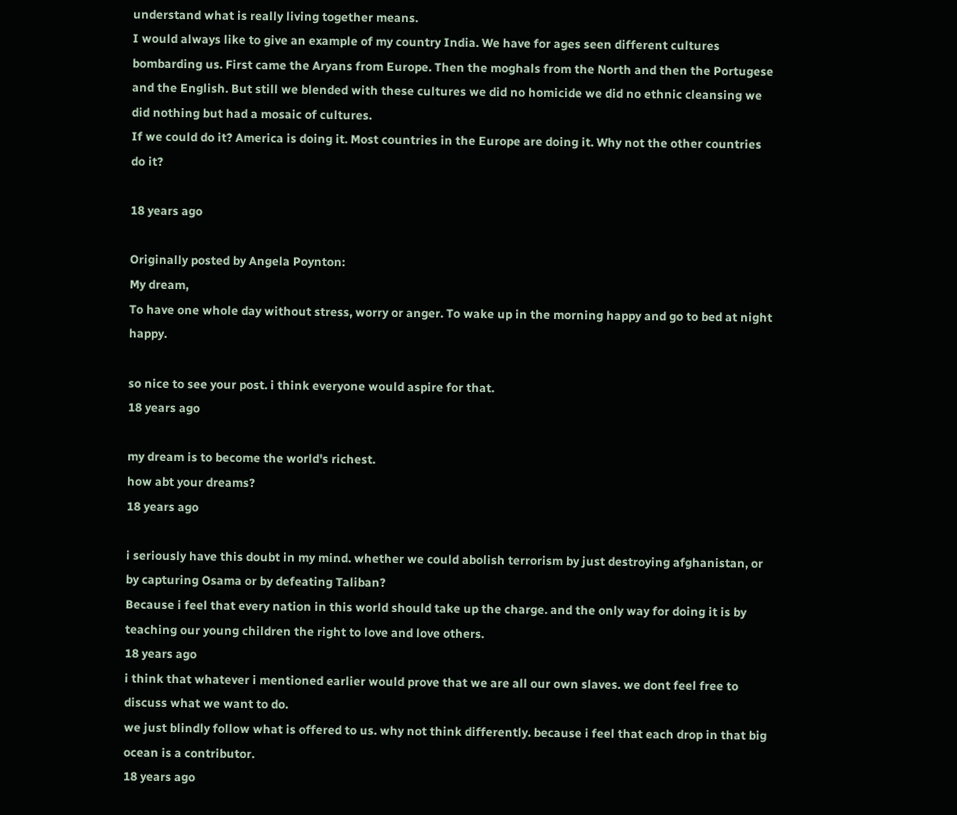understand what is really living together means.
I would always like to give an example of my country India. We have for ages seen different cultures bombarding us. First came the Aryans from Europe. Then the moghals from the North and then the Portugese and the English. But still we blended with these cultures we did no homicide we did no ethnic cleansing we did nothing but had a mosaic of cultures.
If we could do it? America is doing it. Most countries in the Europe are doing it. Why not the other countries do it?

18 years ago

Originally posted by Angela Poynton:
My dream,
To have one whole day without stress, worry or anger. To wake up in the morning happy and go to bed at night happy.

so nice to see your post. i think everyone would aspire for that.
18 years ago

my dream is to become the world's richest.
how abt your dreams?
18 years ago

i seriously have this doubt in my mind. whether we could abolish terrorism by just destroying afghanistan, or by capturing Osama or by defeating Taliban?
Because i feel that every nation in this world should take up the charge. and the only way for doing it is by teaching our young children the right to love and love others.
18 years ago
i think that whatever i mentioned earlier would prove that we are all our own slaves. we dont feel free to discuss what we want to do.
we just blindly follow what is offered to us. why not think differently. because i feel that each drop in that big ocean is a contributor.
18 years ago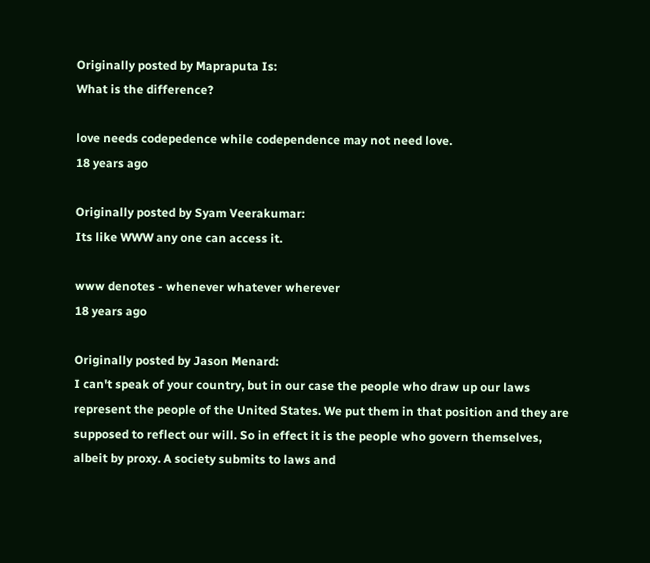Originally posted by Mapraputa Is:
What is the difference?

love needs codepedence while codependence may not need love.
18 years ago

Originally posted by Syam Veerakumar:
Its like WWW any one can access it.

www denotes - whenever whatever wherever
18 years ago

Originally posted by Jason Menard:
I can't speak of your country, but in our case the people who draw up our laws represent the people of the United States. We put them in that position and they are supposed to reflect our will. So in effect it is the people who govern themselves, albeit by proxy. A society submits to laws and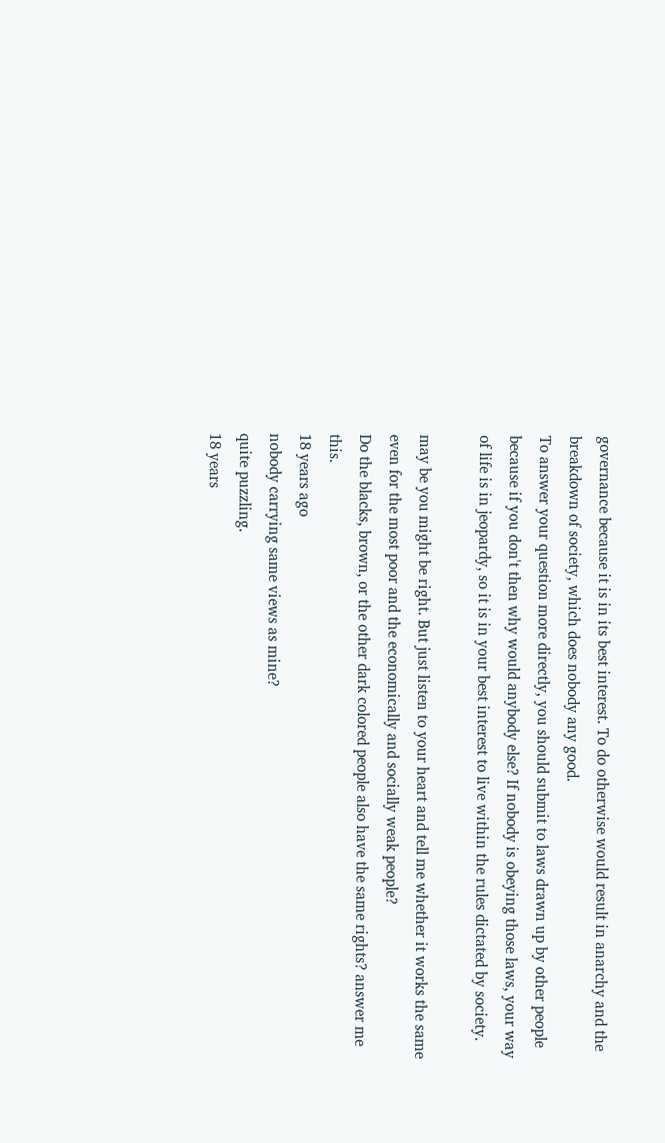governance because it is in its best interest. To do otherwise would result in anarchy and the breakdown of society, which does nobody any good.
To answer your question more directly, you should submit to laws drawn up by other people because if you don't then why would anybody else? If nobody is obeying those laws, your way of life is in jeopardy, so it is in your best interest to live within the rules dictated by society.

may be you might be right. But just listen to your heart and tell me whether it works the same even for the most poor and the economically and socially weak people?
Do the blacks, brown, or the other dark colored people also have the same rights? answer me this.
18 years ago
nobody carrying same views as mine?
quite puzzling.
18 years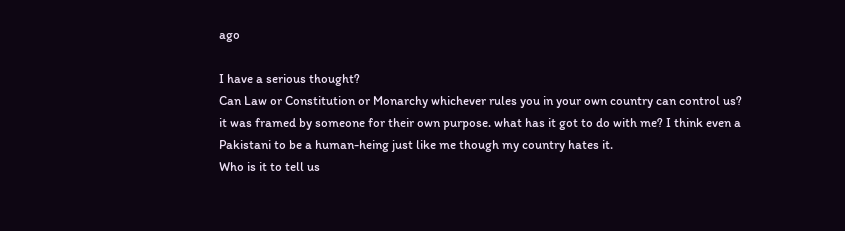ago

I have a serious thought?
Can Law or Constitution or Monarchy whichever rules you in your own country can control us?
it was framed by someone for their own purpose. what has it got to do with me? I think even a Pakistani to be a human-heing just like me though my country hates it.
Who is it to tell us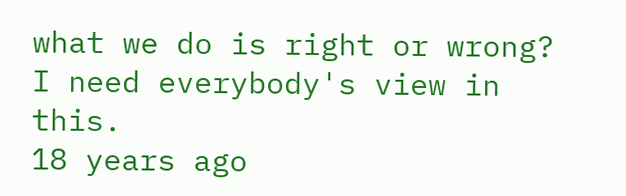what we do is right or wrong?
I need everybody's view in this.
18 years ago